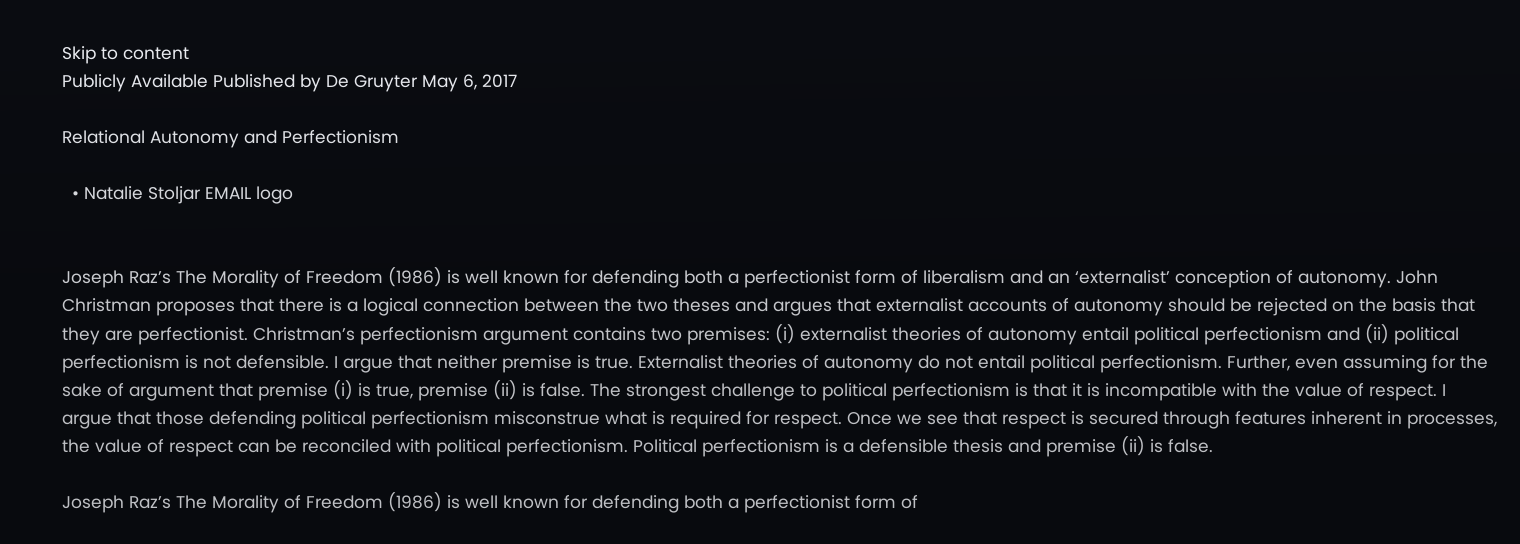Skip to content
Publicly Available Published by De Gruyter May 6, 2017

Relational Autonomy and Perfectionism

  • Natalie Stoljar EMAIL logo


Joseph Raz’s The Morality of Freedom (1986) is well known for defending both a perfectionist form of liberalism and an ‘externalist’ conception of autonomy. John Christman proposes that there is a logical connection between the two theses and argues that externalist accounts of autonomy should be rejected on the basis that they are perfectionist. Christman’s perfectionism argument contains two premises: (i) externalist theories of autonomy entail political perfectionism and (ii) political perfectionism is not defensible. I argue that neither premise is true. Externalist theories of autonomy do not entail political perfectionism. Further, even assuming for the sake of argument that premise (i) is true, premise (ii) is false. The strongest challenge to political perfectionism is that it is incompatible with the value of respect. I argue that those defending political perfectionism misconstrue what is required for respect. Once we see that respect is secured through features inherent in processes, the value of respect can be reconciled with political perfectionism. Political perfectionism is a defensible thesis and premise (ii) is false.

Joseph Raz’s The Morality of Freedom (1986) is well known for defending both a perfectionist form of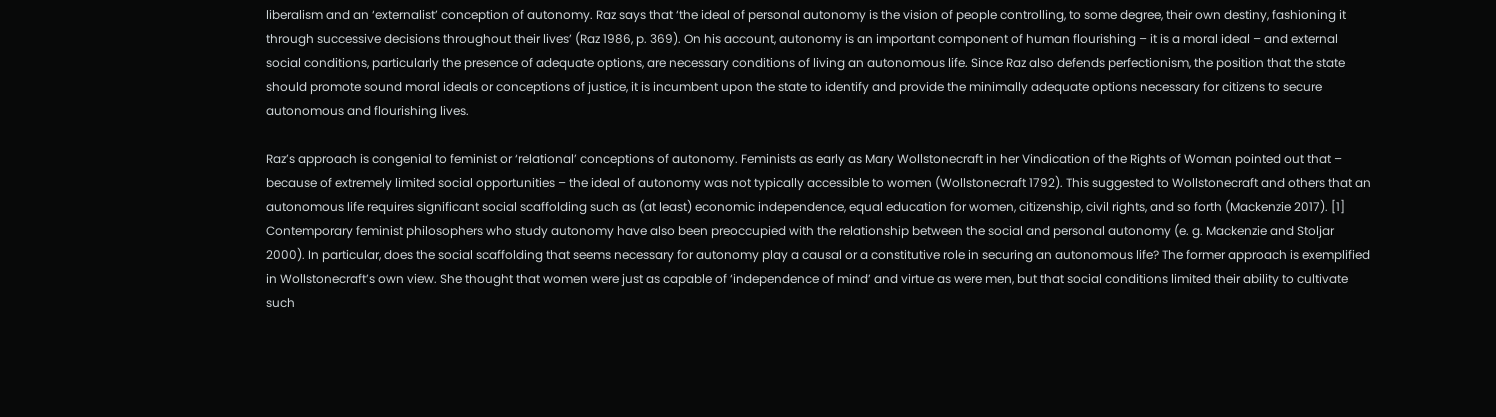liberalism and an ‘externalist’ conception of autonomy. Raz says that ‘the ideal of personal autonomy is the vision of people controlling, to some degree, their own destiny, fashioning it through successive decisions throughout their lives’ (Raz 1986, p. 369). On his account, autonomy is an important component of human flourishing – it is a moral ideal – and external social conditions, particularly the presence of adequate options, are necessary conditions of living an autonomous life. Since Raz also defends perfectionism, the position that the state should promote sound moral ideals or conceptions of justice, it is incumbent upon the state to identify and provide the minimally adequate options necessary for citizens to secure autonomous and flourishing lives.

Raz’s approach is congenial to feminist or ‘relational’ conceptions of autonomy. Feminists as early as Mary Wollstonecraft in her Vindication of the Rights of Woman pointed out that – because of extremely limited social opportunities – the ideal of autonomy was not typically accessible to women (Wollstonecraft 1792). This suggested to Wollstonecraft and others that an autonomous life requires significant social scaffolding such as (at least) economic independence, equal education for women, citizenship, civil rights, and so forth (Mackenzie 2017). [1] Contemporary feminist philosophers who study autonomy have also been preoccupied with the relationship between the social and personal autonomy (e. g. Mackenzie and Stoljar 2000). In particular, does the social scaffolding that seems necessary for autonomy play a causal or a constitutive role in securing an autonomous life? The former approach is exemplified in Wollstonecraft’s own view. She thought that women were just as capable of ‘independence of mind’ and virtue as were men, but that social conditions limited their ability to cultivate such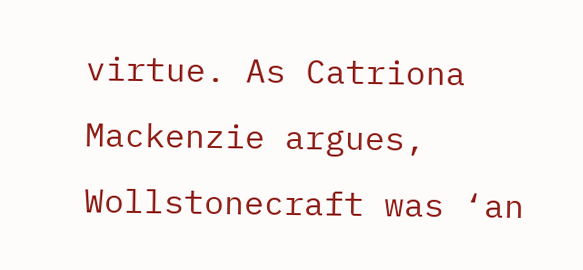virtue. As Catriona Mackenzie argues, Wollstonecraft was ‘an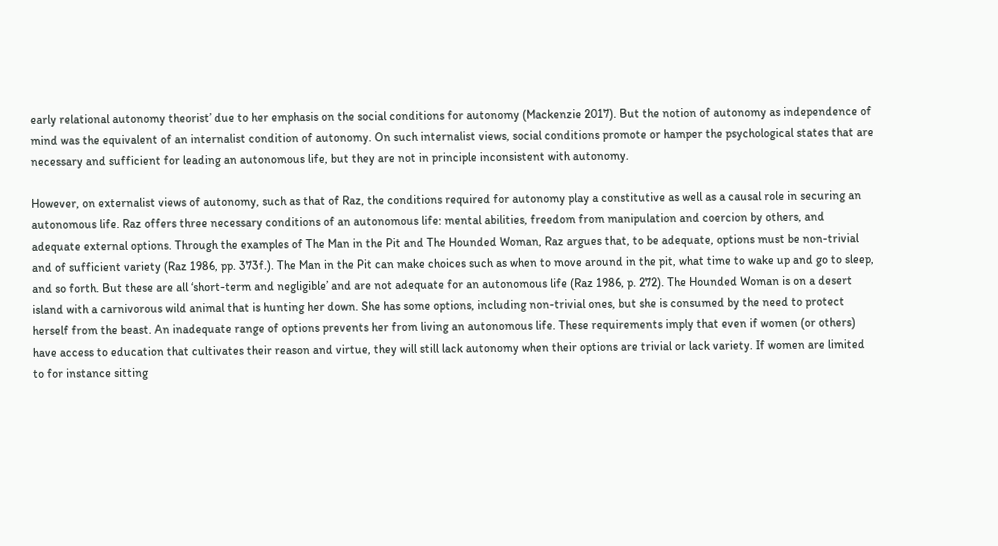early relational autonomy theorist’ due to her emphasis on the social conditions for autonomy (Mackenzie 2017). But the notion of autonomy as independence of mind was the equivalent of an internalist condition of autonomy. On such internalist views, social conditions promote or hamper the psychological states that are necessary and sufficient for leading an autonomous life, but they are not in principle inconsistent with autonomy.

However, on externalist views of autonomy, such as that of Raz, the conditions required for autonomy play a constitutive as well as a causal role in securing an autonomous life. Raz offers three necessary conditions of an autonomous life: mental abilities, freedom from manipulation and coercion by others, and adequate external options. Through the examples of The Man in the Pit and The Hounded Woman, Raz argues that, to be adequate, options must be non-trivial and of sufficient variety (Raz 1986, pp. 373f.). The Man in the Pit can make choices such as when to move around in the pit, what time to wake up and go to sleep, and so forth. But these are all ‘short-term and negligible’ and are not adequate for an autonomous life (Raz 1986, p. 272). The Hounded Woman is on a desert island with a carnivorous wild animal that is hunting her down. She has some options, including non-trivial ones, but she is consumed by the need to protect herself from the beast. An inadequate range of options prevents her from living an autonomous life. These requirements imply that even if women (or others) have access to education that cultivates their reason and virtue, they will still lack autonomy when their options are trivial or lack variety. If women are limited to for instance sitting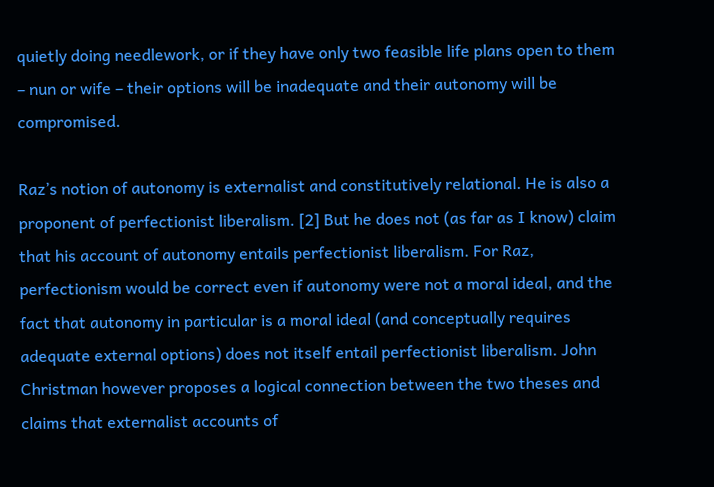quietly doing needlework, or if they have only two feasible life plans open to them – nun or wife – their options will be inadequate and their autonomy will be compromised.

Raz’s notion of autonomy is externalist and constitutively relational. He is also a proponent of perfectionist liberalism. [2] But he does not (as far as I know) claim that his account of autonomy entails perfectionist liberalism. For Raz, perfectionism would be correct even if autonomy were not a moral ideal, and the fact that autonomy in particular is a moral ideal (and conceptually requires adequate external options) does not itself entail perfectionist liberalism. John Christman however proposes a logical connection between the two theses and claims that externalist accounts of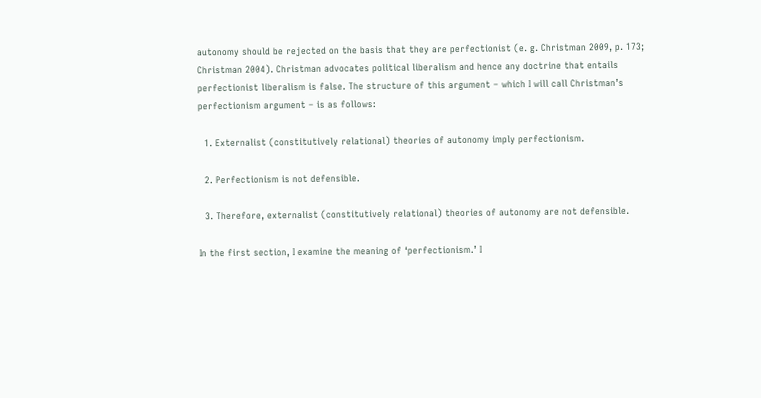autonomy should be rejected on the basis that they are perfectionist (e. g. Christman 2009, p. 173; Christman 2004). Christman advocates political liberalism and hence any doctrine that entails perfectionist liberalism is false. The structure of this argument – which I will call Christman’s perfectionism argument – is as follows:

  1. Externalist (constitutively relational) theories of autonomy imply perfectionism.

  2. Perfectionism is not defensible.

  3. Therefore, externalist (constitutively relational) theories of autonomy are not defensible.

In the first section, I examine the meaning of ‘perfectionism.’ I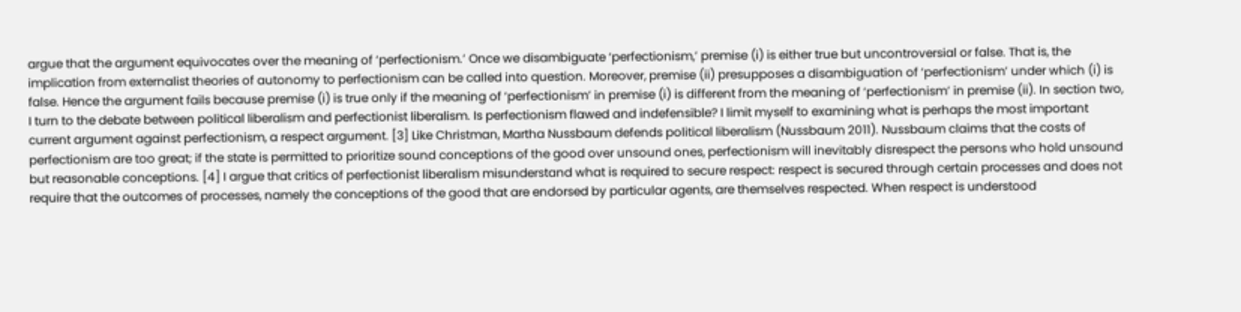argue that the argument equivocates over the meaning of ‘perfectionism.’ Once we disambiguate ‘perfectionism,’ premise (i) is either true but uncontroversial or false. That is, the implication from externalist theories of autonomy to perfectionism can be called into question. Moreover, premise (ii) presupposes a disambiguation of ‘perfectionism’ under which (i) is false. Hence the argument fails because premise (i) is true only if the meaning of ‘perfectionism’ in premise (i) is different from the meaning of ‘perfectionism’ in premise (ii). In section two, I turn to the debate between political liberalism and perfectionist liberalism. Is perfectionism flawed and indefensible? I limit myself to examining what is perhaps the most important current argument against perfectionism, a respect argument. [3] Like Christman, Martha Nussbaum defends political liberalism (Nussbaum 2011). Nussbaum claims that the costs of perfectionism are too great; if the state is permitted to prioritize sound conceptions of the good over unsound ones, perfectionism will inevitably disrespect the persons who hold unsound but reasonable conceptions. [4] I argue that critics of perfectionist liberalism misunderstand what is required to secure respect: respect is secured through certain processes and does not require that the outcomes of processes, namely the conceptions of the good that are endorsed by particular agents, are themselves respected. When respect is understood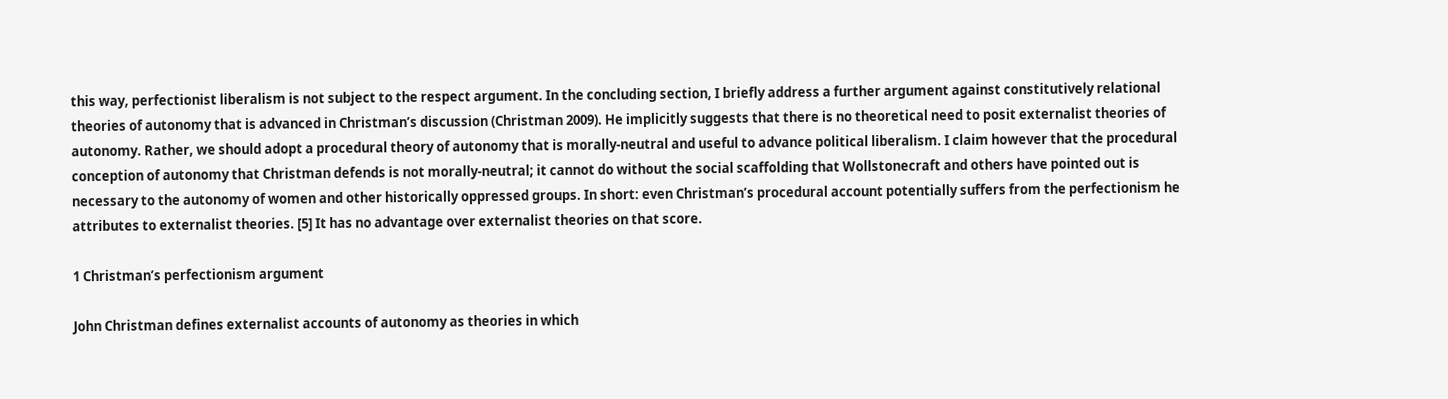this way, perfectionist liberalism is not subject to the respect argument. In the concluding section, I briefly address a further argument against constitutively relational theories of autonomy that is advanced in Christman’s discussion (Christman 2009). He implicitly suggests that there is no theoretical need to posit externalist theories of autonomy. Rather, we should adopt a procedural theory of autonomy that is morally-neutral and useful to advance political liberalism. I claim however that the procedural conception of autonomy that Christman defends is not morally-neutral; it cannot do without the social scaffolding that Wollstonecraft and others have pointed out is necessary to the autonomy of women and other historically oppressed groups. In short: even Christman’s procedural account potentially suffers from the perfectionism he attributes to externalist theories. [5] It has no advantage over externalist theories on that score.

1 Christman’s perfectionism argument

John Christman defines externalist accounts of autonomy as theories in which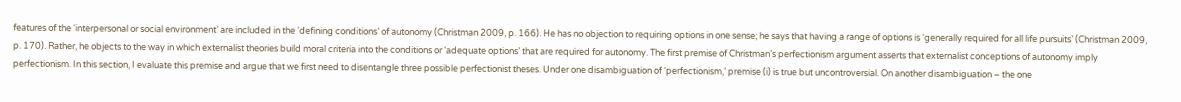features of the ‘interpersonal or social environment’ are included in the ‘defining conditions’ of autonomy (Christman 2009, p. 166). He has no objection to requiring options in one sense; he says that having a range of options is ‘generally required for all life pursuits’ (Christman 2009, p. 170). Rather, he objects to the way in which externalist theories build moral criteria into the conditions or ‘adequate options’ that are required for autonomy. The first premise of Christman’s perfectionism argument asserts that externalist conceptions of autonomy imply perfectionism. In this section, I evaluate this premise and argue that we first need to disentangle three possible perfectionist theses. Under one disambiguation of ‘perfectionism,’ premise (i) is true but uncontroversial. On another disambiguation – the one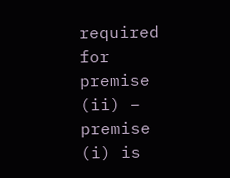required for premise (ii) – premise (i) is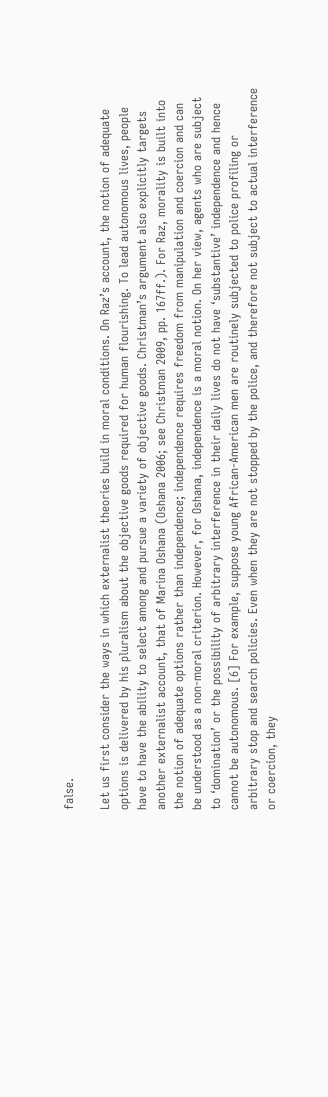false.

Let us first consider the ways in which externalist theories build in moral conditions. On Raz’s account, the notion of adequate options is delivered by his pluralism about the objective goods required for human flourishing. To lead autonomous lives, people have to have the ability to select among and pursue a variety of objective goods. Christman’s argument also explicitly targets another externalist account, that of Marina Oshana (Oshana 2006; see Christman 2009, pp. 167ff.). For Raz, morality is built into the notion of adequate options rather than independence; independence requires freedom from manipulation and coercion and can be understood as a non-moral criterion. However, for Oshana, independence is a moral notion. On her view, agents who are subject to ‘domination’ or the possibility of arbitrary interference in their daily lives do not have ‘substantive’ independence and hence cannot be autonomous. [6] For example, suppose young African-American men are routinely subjected to police profiling or arbitrary stop and search policies. Even when they are not stopped by the police, and therefore not subject to actual interference or coercion, they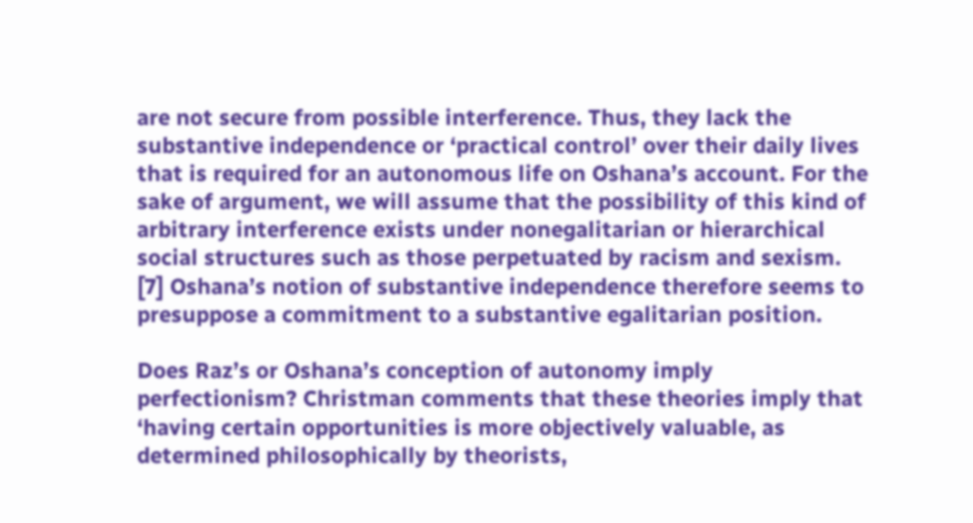are not secure from possible interference. Thus, they lack the substantive independence or ‘practical control’ over their daily lives that is required for an autonomous life on Oshana’s account. For the sake of argument, we will assume that the possibility of this kind of arbitrary interference exists under nonegalitarian or hierarchical social structures such as those perpetuated by racism and sexism. [7] Oshana’s notion of substantive independence therefore seems to presuppose a commitment to a substantive egalitarian position.

Does Raz’s or Oshana’s conception of autonomy imply perfectionism? Christman comments that these theories imply that ‘having certain opportunities is more objectively valuable, as determined philosophically by theorists,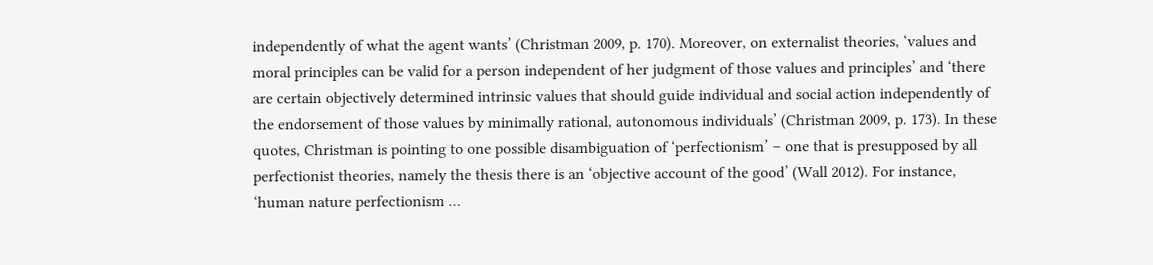independently of what the agent wants’ (Christman 2009, p. 170). Moreover, on externalist theories, ‘values and moral principles can be valid for a person independent of her judgment of those values and principles’ and ‘there are certain objectively determined intrinsic values that should guide individual and social action independently of the endorsement of those values by minimally rational, autonomous individuals’ (Christman 2009, p. 173). In these quotes, Christman is pointing to one possible disambiguation of ‘perfectionism’ – one that is presupposed by all perfectionist theories, namely the thesis there is an ‘objective account of the good’ (Wall 2012). For instance, ‘human nature perfectionism …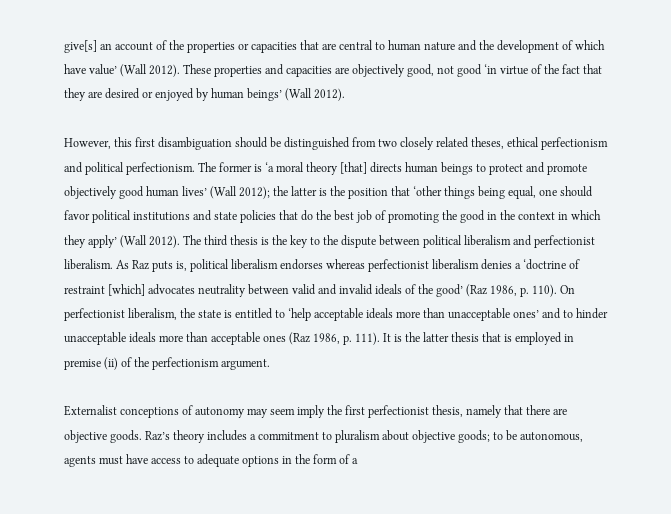give[s] an account of the properties or capacities that are central to human nature and the development of which have value’ (Wall 2012). These properties and capacities are objectively good, not good ‘in virtue of the fact that they are desired or enjoyed by human beings’ (Wall 2012).

However, this first disambiguation should be distinguished from two closely related theses, ethical perfectionism and political perfectionism. The former is ‘a moral theory [that] directs human beings to protect and promote objectively good human lives’ (Wall 2012); the latter is the position that ‘other things being equal, one should favor political institutions and state policies that do the best job of promoting the good in the context in which they apply’ (Wall 2012). The third thesis is the key to the dispute between political liberalism and perfectionist liberalism. As Raz puts is, political liberalism endorses whereas perfectionist liberalism denies a ‘doctrine of restraint [which] advocates neutrality between valid and invalid ideals of the good’ (Raz 1986, p. 110). On perfectionist liberalism, the state is entitled to ‘help acceptable ideals more than unacceptable ones’ and to hinder unacceptable ideals more than acceptable ones (Raz 1986, p. 111). It is the latter thesis that is employed in premise (ii) of the perfectionism argument.

Externalist conceptions of autonomy may seem imply the first perfectionist thesis, namely that there are objective goods. Raz’s theory includes a commitment to pluralism about objective goods; to be autonomous, agents must have access to adequate options in the form of a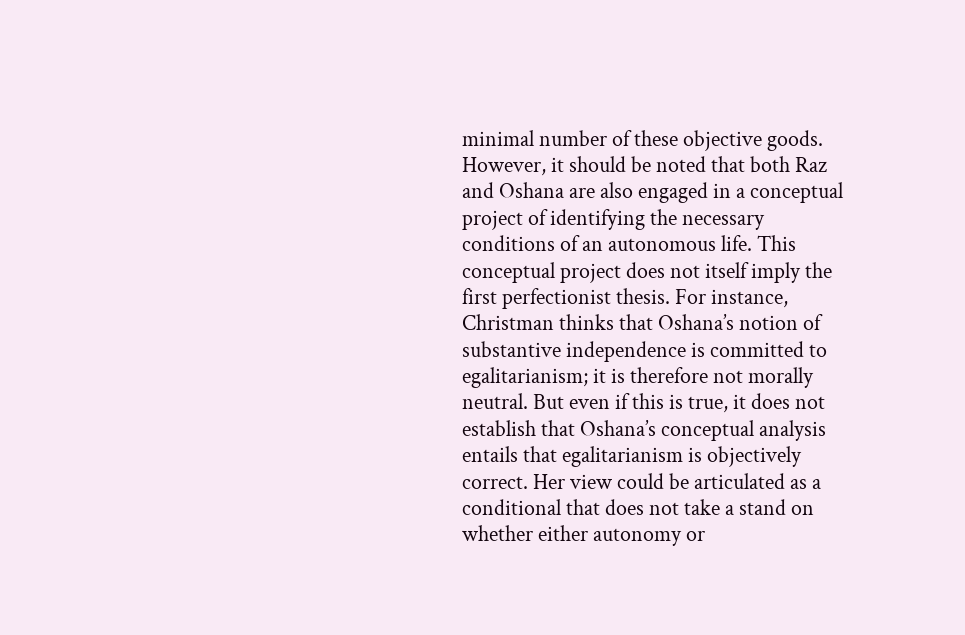minimal number of these objective goods. However, it should be noted that both Raz and Oshana are also engaged in a conceptual project of identifying the necessary conditions of an autonomous life. This conceptual project does not itself imply the first perfectionist thesis. For instance, Christman thinks that Oshana’s notion of substantive independence is committed to egalitarianism; it is therefore not morally neutral. But even if this is true, it does not establish that Oshana’s conceptual analysis entails that egalitarianism is objectively correct. Her view could be articulated as a conditional that does not take a stand on whether either autonomy or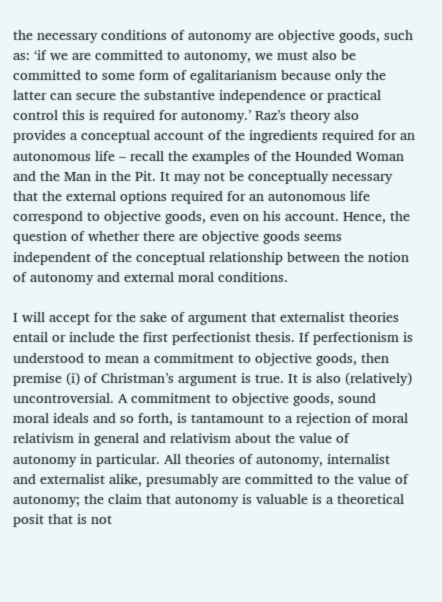the necessary conditions of autonomy are objective goods, such as: ‘if we are committed to autonomy, we must also be committed to some form of egalitarianism because only the latter can secure the substantive independence or practical control this is required for autonomy.’ Raz’s theory also provides a conceptual account of the ingredients required for an autonomous life – recall the examples of the Hounded Woman and the Man in the Pit. It may not be conceptually necessary that the external options required for an autonomous life correspond to objective goods, even on his account. Hence, the question of whether there are objective goods seems independent of the conceptual relationship between the notion of autonomy and external moral conditions.

I will accept for the sake of argument that externalist theories entail or include the first perfectionist thesis. If perfectionism is understood to mean a commitment to objective goods, then premise (i) of Christman’s argument is true. It is also (relatively) uncontroversial. A commitment to objective goods, sound moral ideals and so forth, is tantamount to a rejection of moral relativism in general and relativism about the value of autonomy in particular. All theories of autonomy, internalist and externalist alike, presumably are committed to the value of autonomy; the claim that autonomy is valuable is a theoretical posit that is not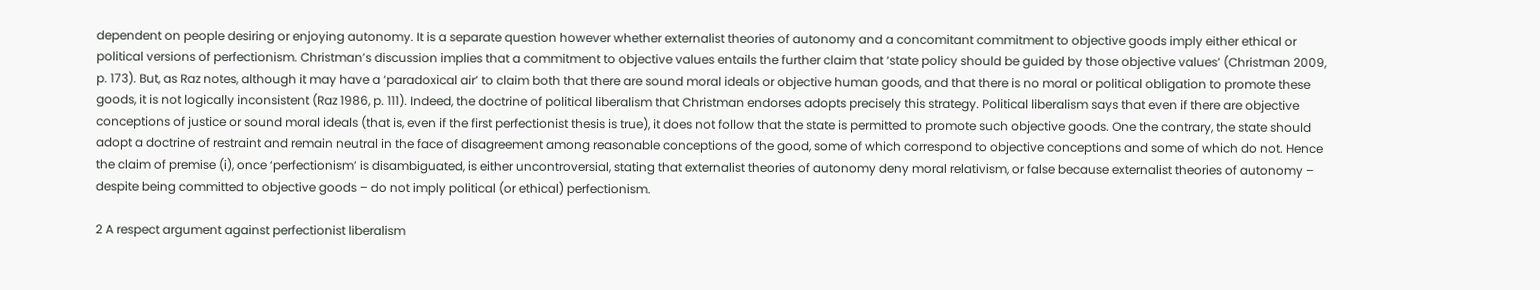dependent on people desiring or enjoying autonomy. It is a separate question however whether externalist theories of autonomy and a concomitant commitment to objective goods imply either ethical or political versions of perfectionism. Christman’s discussion implies that a commitment to objective values entails the further claim that ‘state policy should be guided by those objective values’ (Christman 2009, p. 173). But, as Raz notes, although it may have a ‘paradoxical air’ to claim both that there are sound moral ideals or objective human goods, and that there is no moral or political obligation to promote these goods, it is not logically inconsistent (Raz 1986, p. 111). Indeed, the doctrine of political liberalism that Christman endorses adopts precisely this strategy. Political liberalism says that even if there are objective conceptions of justice or sound moral ideals (that is, even if the first perfectionist thesis is true), it does not follow that the state is permitted to promote such objective goods. One the contrary, the state should adopt a doctrine of restraint and remain neutral in the face of disagreement among reasonable conceptions of the good, some of which correspond to objective conceptions and some of which do not. Hence the claim of premise (i), once ‘perfectionism’ is disambiguated, is either uncontroversial, stating that externalist theories of autonomy deny moral relativism, or false because externalist theories of autonomy – despite being committed to objective goods – do not imply political (or ethical) perfectionism.

2 A respect argument against perfectionist liberalism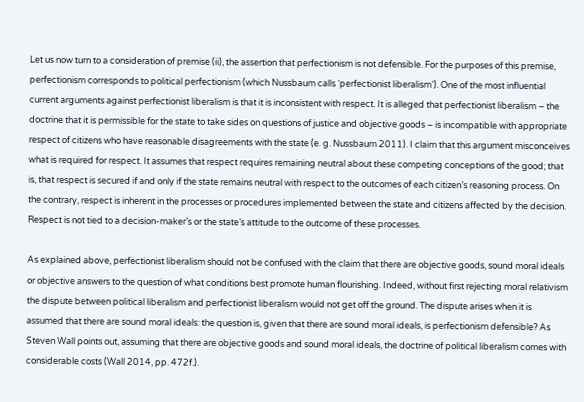Let us now turn to a consideration of premise (ii), the assertion that perfectionism is not defensible. For the purposes of this premise, perfectionism corresponds to political perfectionism (which Nussbaum calls ‘perfectionist liberalism’). One of the most influential current arguments against perfectionist liberalism is that it is inconsistent with respect. It is alleged that perfectionist liberalism – the doctrine that it is permissible for the state to take sides on questions of justice and objective goods – is incompatible with appropriate respect of citizens who have reasonable disagreements with the state (e. g. Nussbaum 2011). I claim that this argument misconceives what is required for respect. It assumes that respect requires remaining neutral about these competing conceptions of the good; that is, that respect is secured if and only if the state remains neutral with respect to the outcomes of each citizen’s reasoning process. On the contrary, respect is inherent in the processes or procedures implemented between the state and citizens affected by the decision. Respect is not tied to a decision-maker’s or the state’s attitude to the outcome of these processes.

As explained above, perfectionist liberalism should not be confused with the claim that there are objective goods, sound moral ideals or objective answers to the question of what conditions best promote human flourishing. Indeed, without first rejecting moral relativism the dispute between political liberalism and perfectionist liberalism would not get off the ground. The dispute arises when it is assumed that there are sound moral ideals: the question is, given that there are sound moral ideals, is perfectionism defensible? As Steven Wall points out, assuming that there are objective goods and sound moral ideals, the doctrine of political liberalism comes with considerable costs (Wall 2014, pp. 472f.).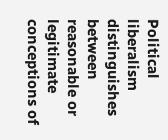Political liberalism distinguishes between reasonable or legitimate conceptions of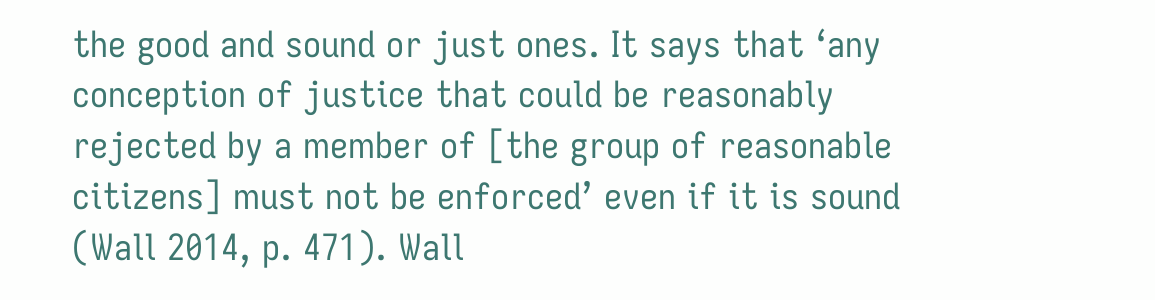the good and sound or just ones. It says that ‘any conception of justice that could be reasonably rejected by a member of [the group of reasonable citizens] must not be enforced’ even if it is sound (Wall 2014, p. 471). Wall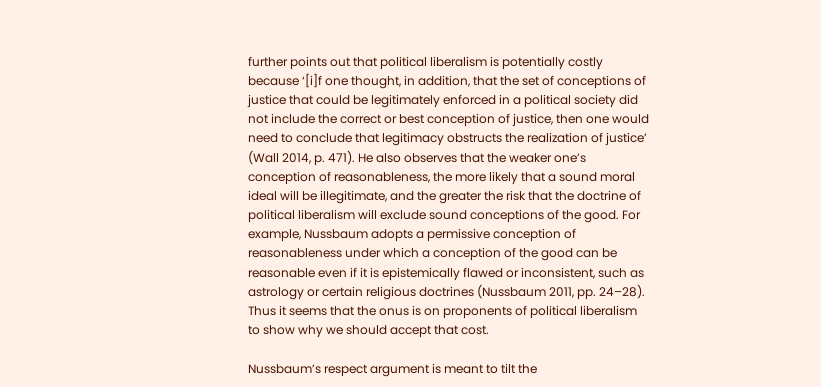further points out that political liberalism is potentially costly because ‘[i]f one thought, in addition, that the set of conceptions of justice that could be legitimately enforced in a political society did not include the correct or best conception of justice, then one would need to conclude that legitimacy obstructs the realization of justice’ (Wall 2014, p. 471). He also observes that the weaker one’s conception of reasonableness, the more likely that a sound moral ideal will be illegitimate, and the greater the risk that the doctrine of political liberalism will exclude sound conceptions of the good. For example, Nussbaum adopts a permissive conception of reasonableness under which a conception of the good can be reasonable even if it is epistemically flawed or inconsistent, such as astrology or certain religious doctrines (Nussbaum 2011, pp. 24–28). Thus it seems that the onus is on proponents of political liberalism to show why we should accept that cost.

Nussbaum’s respect argument is meant to tilt the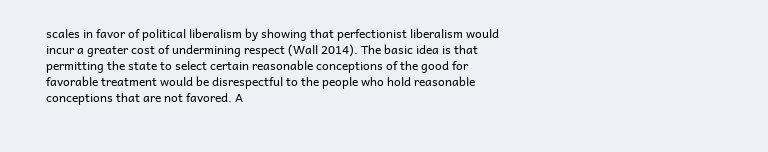scales in favor of political liberalism by showing that perfectionist liberalism would incur a greater cost of undermining respect (Wall 2014). The basic idea is that permitting the state to select certain reasonable conceptions of the good for favorable treatment would be disrespectful to the people who hold reasonable conceptions that are not favored. A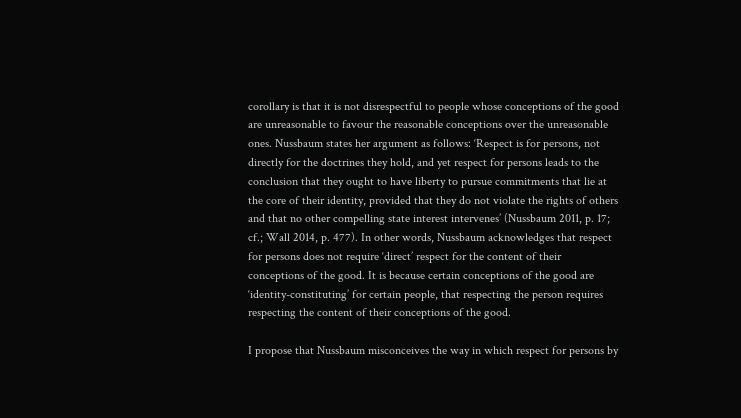corollary is that it is not disrespectful to people whose conceptions of the good are unreasonable to favour the reasonable conceptions over the unreasonable ones. Nussbaum states her argument as follows: ‘Respect is for persons, not directly for the doctrines they hold, and yet respect for persons leads to the conclusion that they ought to have liberty to pursue commitments that lie at the core of their identity, provided that they do not violate the rights of others and that no other compelling state interest intervenes’ (Nussbaum 2011, p. 17; cf.; Wall 2014, p. 477). In other words, Nussbaum acknowledges that respect for persons does not require ‘direct’ respect for the content of their conceptions of the good. It is because certain conceptions of the good are ‘identity-constituting’ for certain people, that respecting the person requires respecting the content of their conceptions of the good.

I propose that Nussbaum misconceives the way in which respect for persons by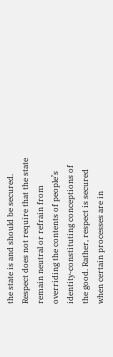the state is and should be secured. Respect does not require that the state remain neutral or refrain from overriding the contents of people’s identity-constituting conceptions of the good. Rather, respect is secured when certain processes are in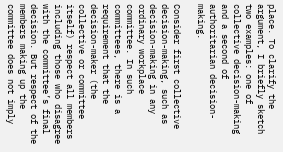place. To clarify the argument, I briefly sketch two examples: one of collective decision-making and a second of authoritarian decision-making.

Consider first collective decision-making, such as decision-making in any ordinary workplace committee. In such committees, there is a requirement that the decision-maker (the collective or committee itself) respect all members including those who disagree with the committee’s final decision. But respect of the members making up the committee does not imply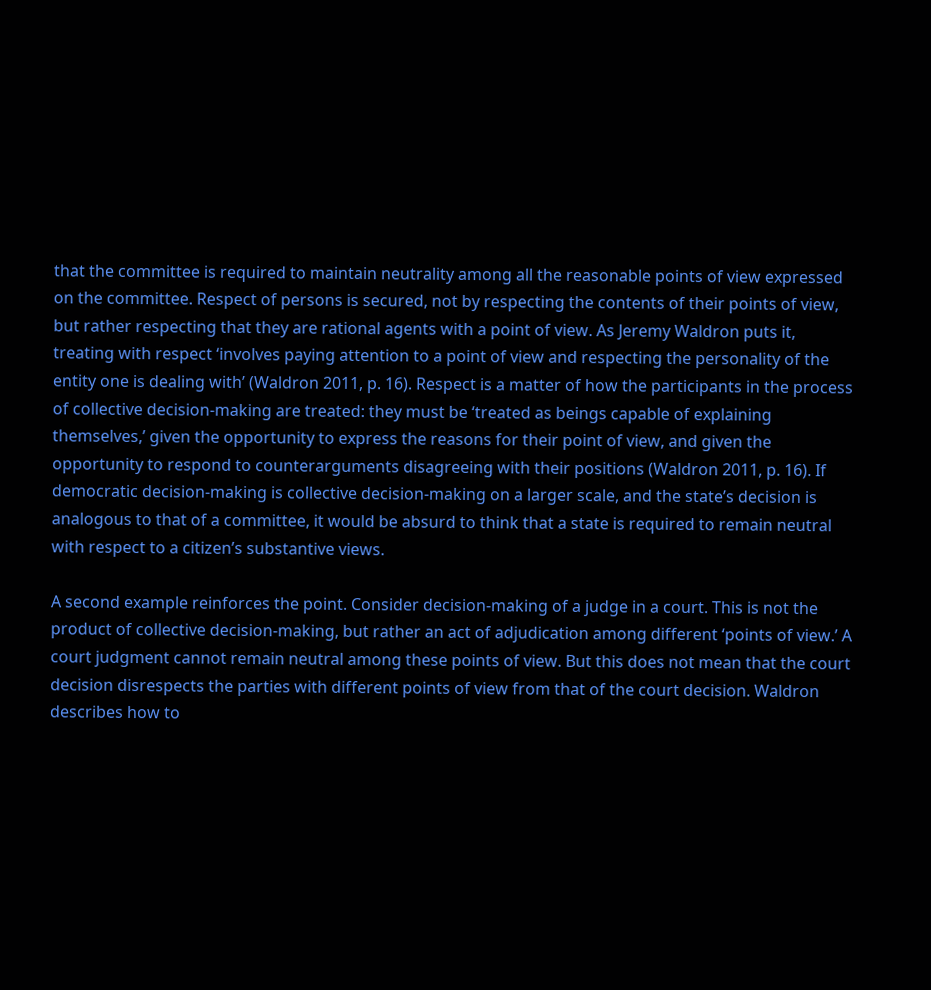that the committee is required to maintain neutrality among all the reasonable points of view expressed on the committee. Respect of persons is secured, not by respecting the contents of their points of view, but rather respecting that they are rational agents with a point of view. As Jeremy Waldron puts it, treating with respect ‘involves paying attention to a point of view and respecting the personality of the entity one is dealing with’ (Waldron 2011, p. 16). Respect is a matter of how the participants in the process of collective decision-making are treated: they must be ‘treated as beings capable of explaining themselves,’ given the opportunity to express the reasons for their point of view, and given the opportunity to respond to counterarguments disagreeing with their positions (Waldron 2011, p. 16). If democratic decision-making is collective decision-making on a larger scale, and the state’s decision is analogous to that of a committee, it would be absurd to think that a state is required to remain neutral with respect to a citizen’s substantive views.

A second example reinforces the point. Consider decision-making of a judge in a court. This is not the product of collective decision-making, but rather an act of adjudication among different ‘points of view.’ A court judgment cannot remain neutral among these points of view. But this does not mean that the court decision disrespects the parties with different points of view from that of the court decision. Waldron describes how to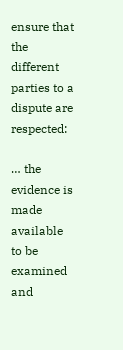ensure that the different parties to a dispute are respected:

… the evidence is made available to be examined and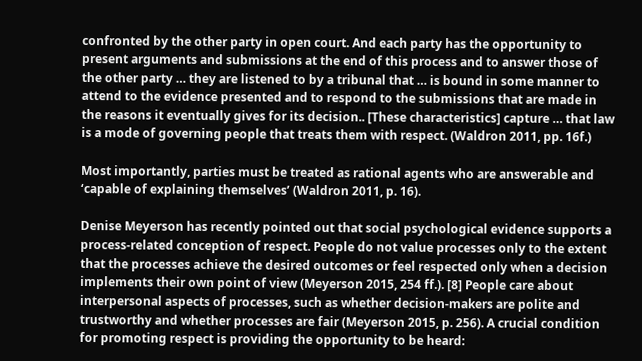confronted by the other party in open court. And each party has the opportunity to present arguments and submissions at the end of this process and to answer those of the other party … they are listened to by a tribunal that … is bound in some manner to attend to the evidence presented and to respond to the submissions that are made in the reasons it eventually gives for its decision.. [These characteristics] capture … that law is a mode of governing people that treats them with respect. (Waldron 2011, pp. 16f.)

Most importantly, parties must be treated as rational agents who are answerable and ‘capable of explaining themselves’ (Waldron 2011, p. 16).

Denise Meyerson has recently pointed out that social psychological evidence supports a process-related conception of respect. People do not value processes only to the extent that the processes achieve the desired outcomes or feel respected only when a decision implements their own point of view (Meyerson 2015, 254 ff.). [8] People care about interpersonal aspects of processes, such as whether decision-makers are polite and trustworthy and whether processes are fair (Meyerson 2015, p. 256). A crucial condition for promoting respect is providing the opportunity to be heard: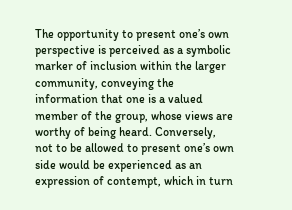The opportunity to present one’s own perspective is perceived as a symbolic marker of inclusion within the larger community, conveying the information that one is a valued member of the group, whose views are worthy of being heard. Conversely, not to be allowed to present one’s own side would be experienced as an expression of contempt, which in turn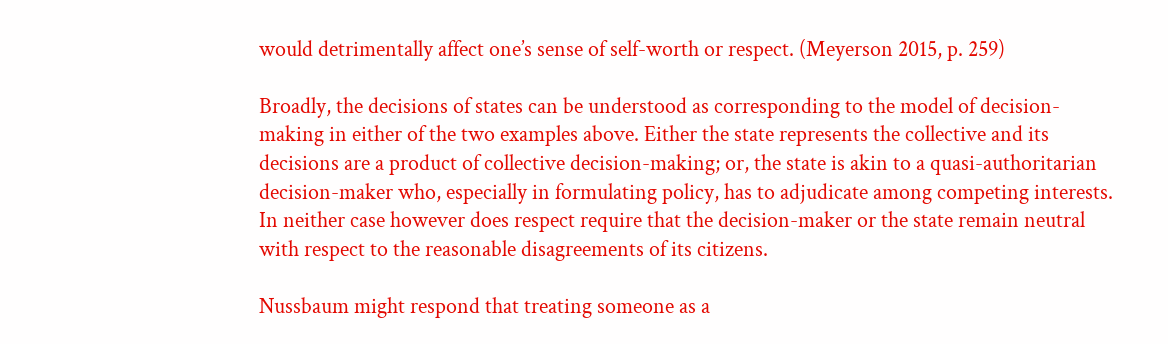would detrimentally affect one’s sense of self-worth or respect. (Meyerson 2015, p. 259)

Broadly, the decisions of states can be understood as corresponding to the model of decision-making in either of the two examples above. Either the state represents the collective and its decisions are a product of collective decision-making; or, the state is akin to a quasi-authoritarian decision-maker who, especially in formulating policy, has to adjudicate among competing interests. In neither case however does respect require that the decision-maker or the state remain neutral with respect to the reasonable disagreements of its citizens.

Nussbaum might respond that treating someone as a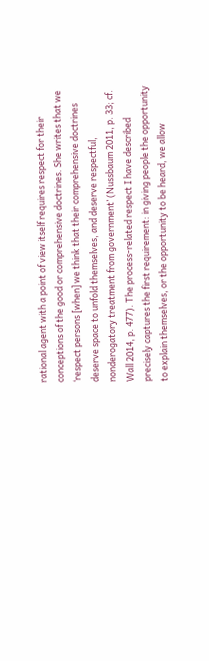rational agent with a point of view itself requires respect for their conceptions of the good or comprehensive doctrines. She writes that we ‘respect persons [when] we think that their comprehensive doctrines deserve space to unfold themselves, and deserve respectful, nonderogatory treatment from government’ (Nussbaum 2011, p. 33; cf. Wall 2014, p. 477). The process-related respect I have described precisely captures the first requirement: in giving people the opportunity to explain themselves, or the opportunity to be heard, we allow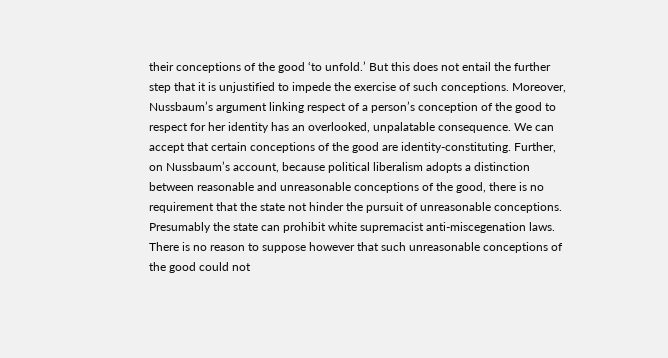their conceptions of the good ‘to unfold.’ But this does not entail the further step that it is unjustified to impede the exercise of such conceptions. Moreover, Nussbaum’s argument linking respect of a person’s conception of the good to respect for her identity has an overlooked, unpalatable consequence. We can accept that certain conceptions of the good are identity-constituting. Further, on Nussbaum’s account, because political liberalism adopts a distinction between reasonable and unreasonable conceptions of the good, there is no requirement that the state not hinder the pursuit of unreasonable conceptions. Presumably the state can prohibit white supremacist anti-miscegenation laws. There is no reason to suppose however that such unreasonable conceptions of the good could not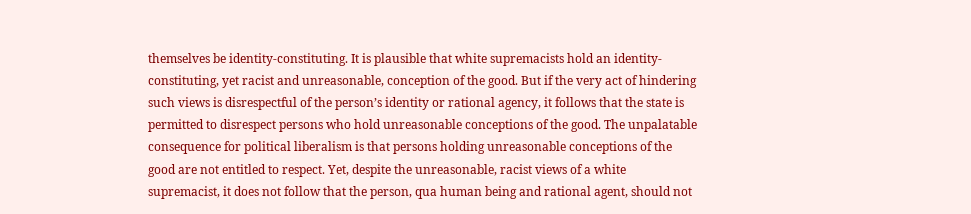themselves be identity-constituting. It is plausible that white supremacists hold an identity-constituting, yet racist and unreasonable, conception of the good. But if the very act of hindering such views is disrespectful of the person’s identity or rational agency, it follows that the state is permitted to disrespect persons who hold unreasonable conceptions of the good. The unpalatable consequence for political liberalism is that persons holding unreasonable conceptions of the good are not entitled to respect. Yet, despite the unreasonable, racist views of a white supremacist, it does not follow that the person, qua human being and rational agent, should not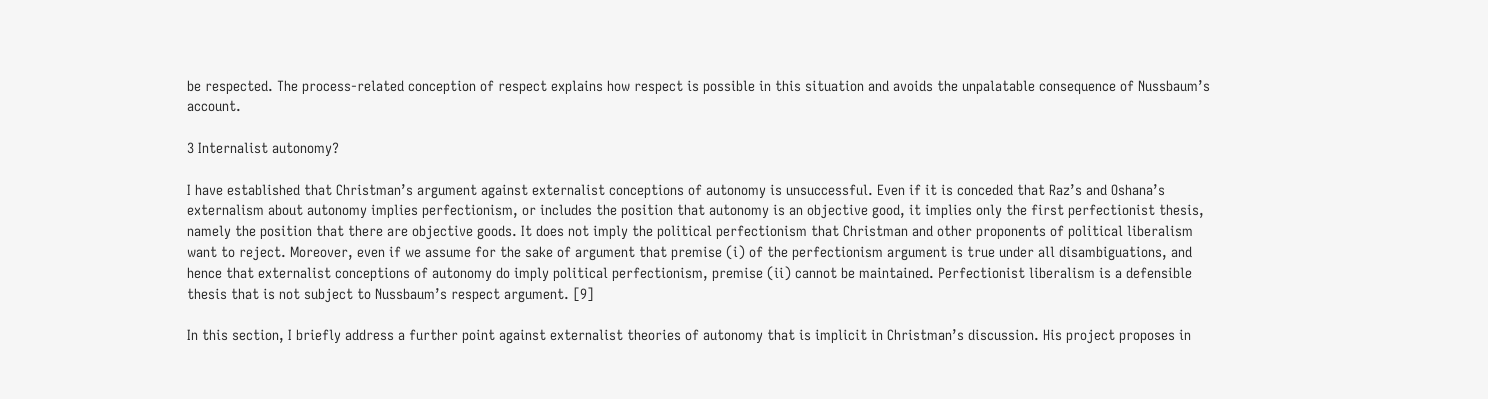be respected. The process-related conception of respect explains how respect is possible in this situation and avoids the unpalatable consequence of Nussbaum’s account.

3 Internalist autonomy?

I have established that Christman’s argument against externalist conceptions of autonomy is unsuccessful. Even if it is conceded that Raz’s and Oshana’s externalism about autonomy implies perfectionism, or includes the position that autonomy is an objective good, it implies only the first perfectionist thesis, namely the position that there are objective goods. It does not imply the political perfectionism that Christman and other proponents of political liberalism want to reject. Moreover, even if we assume for the sake of argument that premise (i) of the perfectionism argument is true under all disambiguations, and hence that externalist conceptions of autonomy do imply political perfectionism, premise (ii) cannot be maintained. Perfectionist liberalism is a defensible thesis that is not subject to Nussbaum’s respect argument. [9]

In this section, I briefly address a further point against externalist theories of autonomy that is implicit in Christman’s discussion. His project proposes in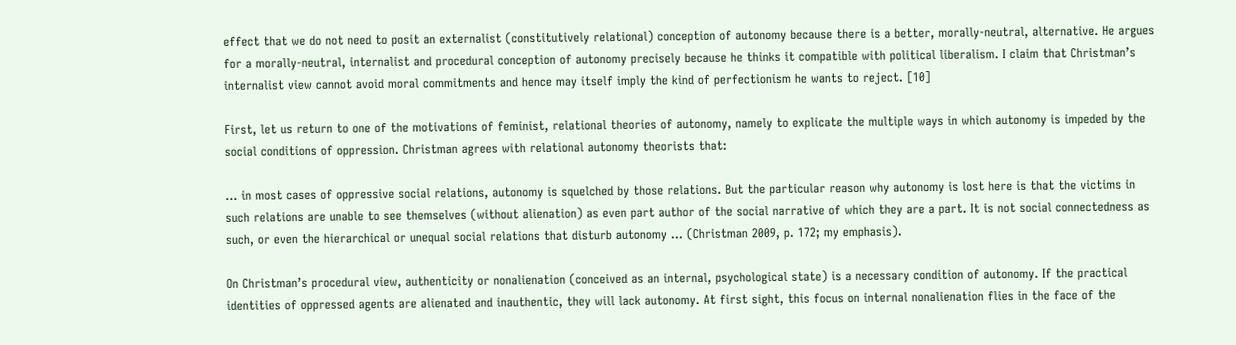effect that we do not need to posit an externalist (constitutively relational) conception of autonomy because there is a better, morally-neutral, alternative. He argues for a morally-neutral, internalist and procedural conception of autonomy precisely because he thinks it compatible with political liberalism. I claim that Christman’s internalist view cannot avoid moral commitments and hence may itself imply the kind of perfectionism he wants to reject. [10]

First, let us return to one of the motivations of feminist, relational theories of autonomy, namely to explicate the multiple ways in which autonomy is impeded by the social conditions of oppression. Christman agrees with relational autonomy theorists that:

… in most cases of oppressive social relations, autonomy is squelched by those relations. But the particular reason why autonomy is lost here is that the victims in such relations are unable to see themselves (without alienation) as even part author of the social narrative of which they are a part. It is not social connectedness as such, or even the hierarchical or unequal social relations that disturb autonomy … (Christman 2009, p. 172; my emphasis).

On Christman’s procedural view, authenticity or nonalienation (conceived as an internal, psychological state) is a necessary condition of autonomy. If the practical identities of oppressed agents are alienated and inauthentic, they will lack autonomy. At first sight, this focus on internal nonalienation flies in the face of the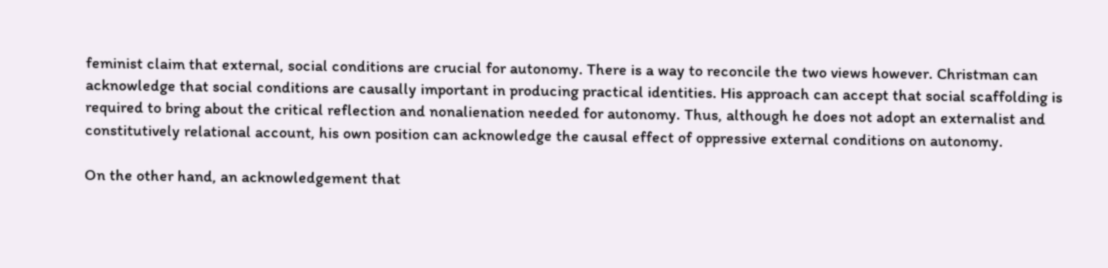feminist claim that external, social conditions are crucial for autonomy. There is a way to reconcile the two views however. Christman can acknowledge that social conditions are causally important in producing practical identities. His approach can accept that social scaffolding is required to bring about the critical reflection and nonalienation needed for autonomy. Thus, although he does not adopt an externalist and constitutively relational account, his own position can acknowledge the causal effect of oppressive external conditions on autonomy.

On the other hand, an acknowledgement that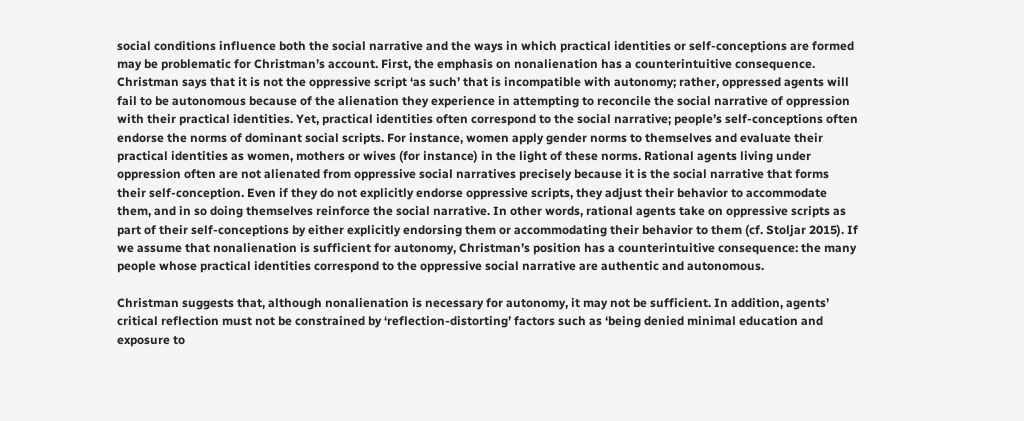social conditions influence both the social narrative and the ways in which practical identities or self-conceptions are formed may be problematic for Christman’s account. First, the emphasis on nonalienation has a counterintuitive consequence. Christman says that it is not the oppressive script ‘as such’ that is incompatible with autonomy; rather, oppressed agents will fail to be autonomous because of the alienation they experience in attempting to reconcile the social narrative of oppression with their practical identities. Yet, practical identities often correspond to the social narrative; people’s self-conceptions often endorse the norms of dominant social scripts. For instance, women apply gender norms to themselves and evaluate their practical identities as women, mothers or wives (for instance) in the light of these norms. Rational agents living under oppression often are not alienated from oppressive social narratives precisely because it is the social narrative that forms their self-conception. Even if they do not explicitly endorse oppressive scripts, they adjust their behavior to accommodate them, and in so doing themselves reinforce the social narrative. In other words, rational agents take on oppressive scripts as part of their self-conceptions by either explicitly endorsing them or accommodating their behavior to them (cf. Stoljar 2015). If we assume that nonalienation is sufficient for autonomy, Christman’s position has a counterintuitive consequence: the many people whose practical identities correspond to the oppressive social narrative are authentic and autonomous.

Christman suggests that, although nonalienation is necessary for autonomy, it may not be sufficient. In addition, agents’ critical reflection must not be constrained by ‘reflection-distorting’ factors such as ‘being denied minimal education and exposure to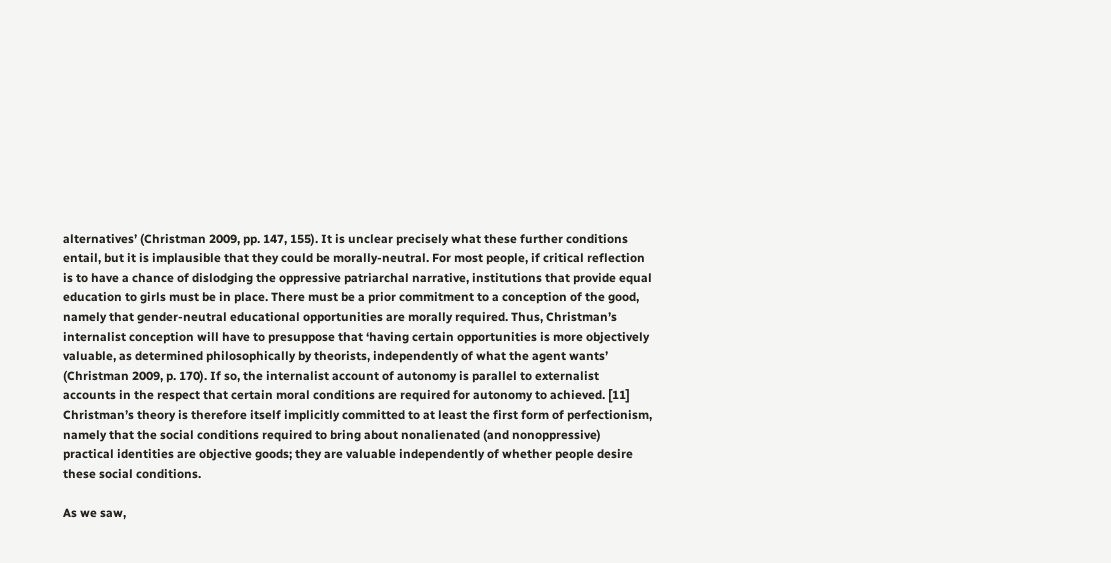alternatives’ (Christman 2009, pp. 147, 155). It is unclear precisely what these further conditions entail, but it is implausible that they could be morally-neutral. For most people, if critical reflection is to have a chance of dislodging the oppressive patriarchal narrative, institutions that provide equal education to girls must be in place. There must be a prior commitment to a conception of the good, namely that gender-neutral educational opportunities are morally required. Thus, Christman’s internalist conception will have to presuppose that ‘having certain opportunities is more objectively valuable, as determined philosophically by theorists, independently of what the agent wants’ (Christman 2009, p. 170). If so, the internalist account of autonomy is parallel to externalist accounts in the respect that certain moral conditions are required for autonomy to achieved. [11] Christman’s theory is therefore itself implicitly committed to at least the first form of perfectionism, namely that the social conditions required to bring about nonalienated (and nonoppressive) practical identities are objective goods; they are valuable independently of whether people desire these social conditions.

As we saw,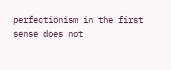perfectionism in the first sense does not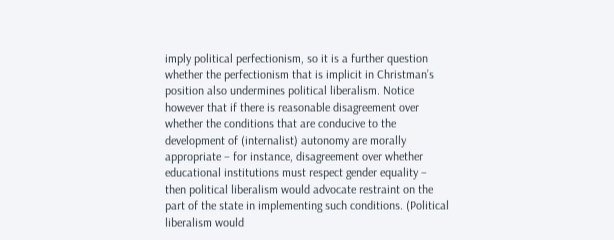imply political perfectionism, so it is a further question whether the perfectionism that is implicit in Christman’s position also undermines political liberalism. Notice however that if there is reasonable disagreement over whether the conditions that are conducive to the development of (internalist) autonomy are morally appropriate – for instance, disagreement over whether educational institutions must respect gender equality – then political liberalism would advocate restraint on the part of the state in implementing such conditions. (Political liberalism would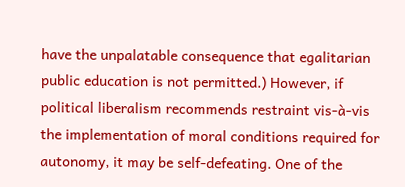have the unpalatable consequence that egalitarian public education is not permitted.) However, if political liberalism recommends restraint vis-à-vis the implementation of moral conditions required for autonomy, it may be self-defeating. One of the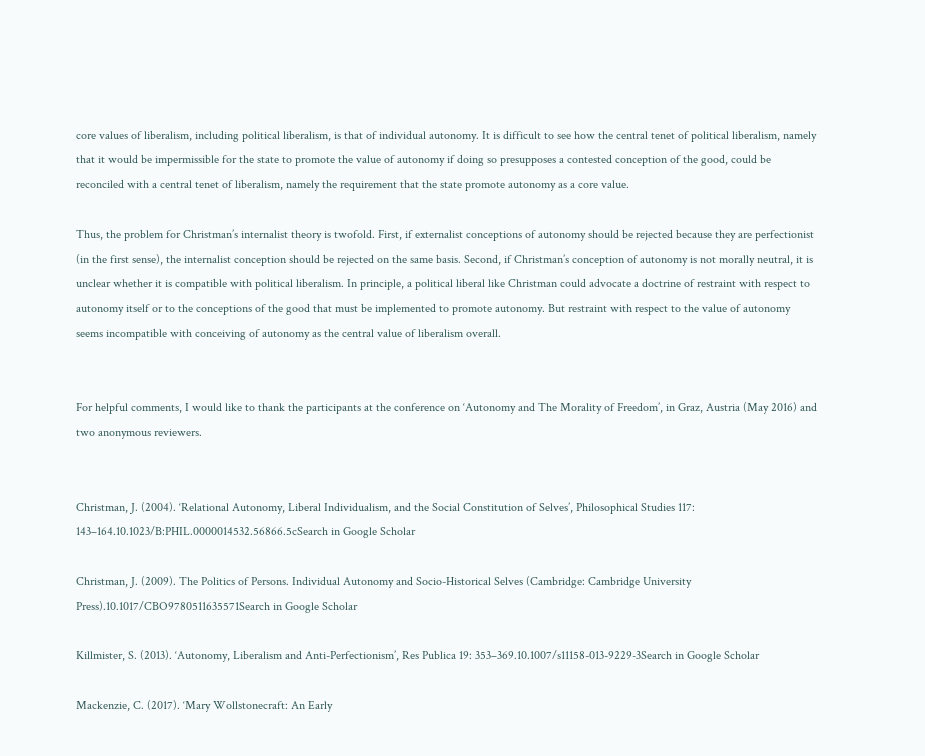core values of liberalism, including political liberalism, is that of individual autonomy. It is difficult to see how the central tenet of political liberalism, namely that it would be impermissible for the state to promote the value of autonomy if doing so presupposes a contested conception of the good, could be reconciled with a central tenet of liberalism, namely the requirement that the state promote autonomy as a core value.

Thus, the problem for Christman’s internalist theory is twofold. First, if externalist conceptions of autonomy should be rejected because they are perfectionist (in the first sense), the internalist conception should be rejected on the same basis. Second, if Christman’s conception of autonomy is not morally neutral, it is unclear whether it is compatible with political liberalism. In principle, a political liberal like Christman could advocate a doctrine of restraint with respect to autonomy itself or to the conceptions of the good that must be implemented to promote autonomy. But restraint with respect to the value of autonomy seems incompatible with conceiving of autonomy as the central value of liberalism overall.


For helpful comments, I would like to thank the participants at the conference on ‘Autonomy and The Morality of Freedom’, in Graz, Austria (May 2016) and two anonymous reviewers.


Christman, J. (2004). ‘Relational Autonomy, Liberal Individualism, and the Social Constitution of Selves’, Philosophical Studies 117: 143–164.10.1023/B:PHIL.0000014532.56866.5cSearch in Google Scholar

Christman, J. (2009). The Politics of Persons. Individual Autonomy and Socio-Historical Selves (Cambridge: Cambridge University Press).10.1017/CBO9780511635571Search in Google Scholar

Killmister, S. (2013). ‘Autonomy, Liberalism and Anti-Perfectionism’, Res Publica 19: 353–369.10.1007/s11158-013-9229-3Search in Google Scholar

Mackenzie, C. (2017). ‘Mary Wollstonecraft: An Early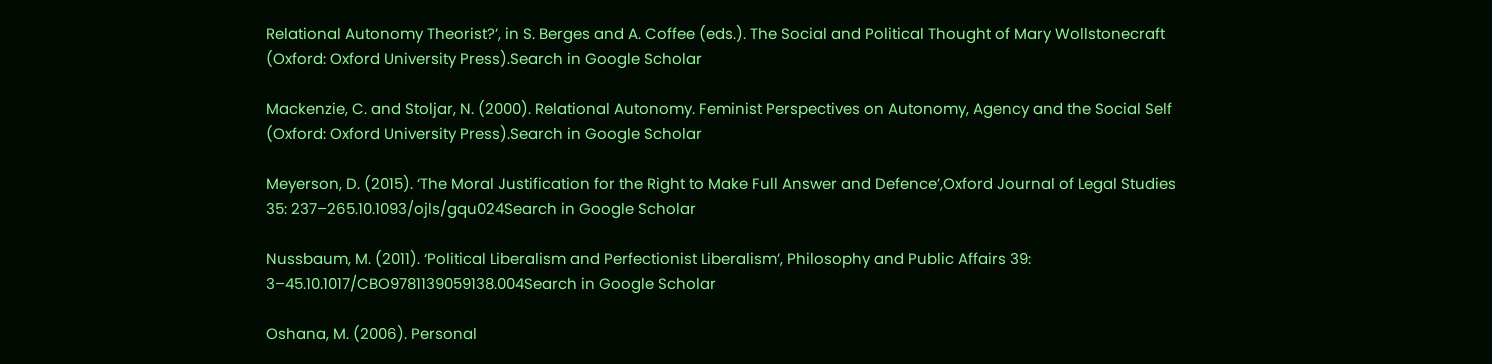Relational Autonomy Theorist?’, in S. Berges and A. Coffee (eds.). The Social and Political Thought of Mary Wollstonecraft (Oxford: Oxford University Press).Search in Google Scholar

Mackenzie, C. and Stoljar, N. (2000). Relational Autonomy. Feminist Perspectives on Autonomy, Agency and the Social Self (Oxford: Oxford University Press).Search in Google Scholar

Meyerson, D. (2015). ‘The Moral Justification for the Right to Make Full Answer and Defence’,Oxford Journal of Legal Studies 35: 237–265.10.1093/ojls/gqu024Search in Google Scholar

Nussbaum, M. (2011). ‘Political Liberalism and Perfectionist Liberalism’, Philosophy and Public Affairs 39: 3–45.10.1017/CBO9781139059138.004Search in Google Scholar

Oshana, M. (2006). Personal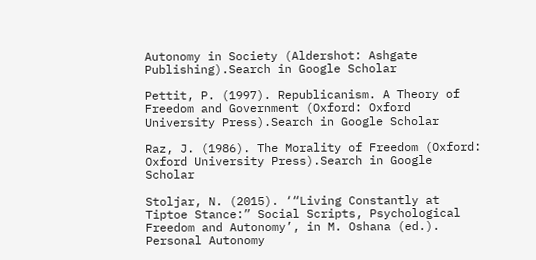Autonomy in Society (Aldershot: Ashgate Publishing).Search in Google Scholar

Pettit, P. (1997). Republicanism. A Theory of Freedom and Government (Oxford: Oxford University Press).Search in Google Scholar

Raz, J. (1986). The Morality of Freedom (Oxford: Oxford University Press).Search in Google Scholar

Stoljar, N. (2015). ‘“Living Constantly at Tiptoe Stance:” Social Scripts, Psychological Freedom and Autonomy’, in M. Oshana (ed.). Personal Autonomy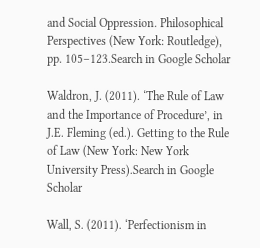and Social Oppression. Philosophical Perspectives (New York: Routledge), pp. 105–123.Search in Google Scholar

Waldron, J. (2011). ‘The Rule of Law and the Importance of Procedure’, in J.E. Fleming (ed.). Getting to the Rule of Law (New York: New York University Press).Search in Google Scholar

Wall, S. (2011). ‘Perfectionism in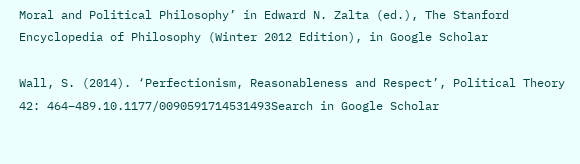Moral and Political Philosophy’ in Edward N. Zalta (ed.), The Stanford Encyclopedia of Philosophy (Winter 2012 Edition), in Google Scholar

Wall, S. (2014). ‘Perfectionism, Reasonableness and Respect’, Political Theory 42: 464–489.10.1177/0090591714531493Search in Google Scholar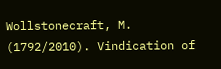Wollstonecraft, M. (1792/2010). Vindication of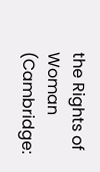the Rights of Woman (Cambridge: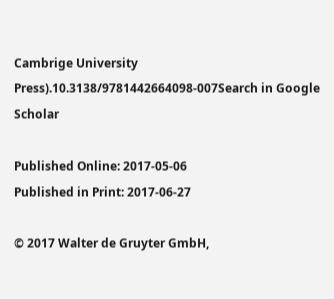Cambrige University Press).10.3138/9781442664098-007Search in Google Scholar

Published Online: 2017-05-06
Published in Print: 2017-06-27

© 2017 Walter de Gruyter GmbH,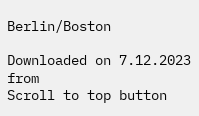Berlin/Boston

Downloaded on 7.12.2023 from
Scroll to top button